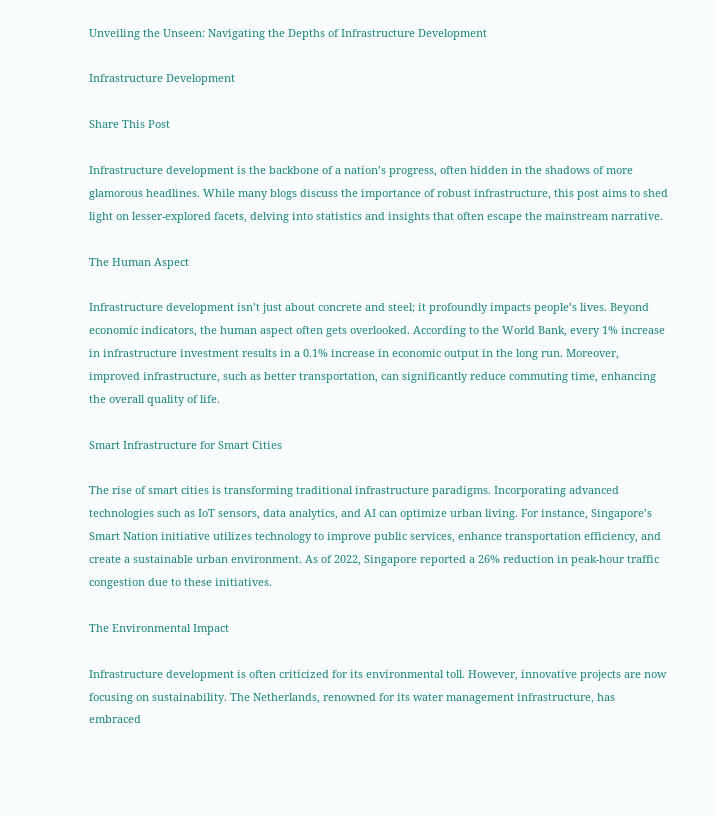Unveiling the Unseen: Navigating the Depths of Infrastructure Development

Infrastructure Development

Share This Post

Infrastructure development is the backbone of a nation’s progress, often hidden in the shadows of more glamorous headlines. While many blogs discuss the importance of robust infrastructure, this post aims to shed light on lesser-explored facets, delving into statistics and insights that often escape the mainstream narrative.

The Human Aspect

Infrastructure development isn’t just about concrete and steel; it profoundly impacts people’s lives. Beyond economic indicators, the human aspect often gets overlooked. According to the World Bank, every 1% increase in infrastructure investment results in a 0.1% increase in economic output in the long run. Moreover, improved infrastructure, such as better transportation, can significantly reduce commuting time, enhancing the overall quality of life.

Smart Infrastructure for Smart Cities

The rise of smart cities is transforming traditional infrastructure paradigms. Incorporating advanced technologies such as IoT sensors, data analytics, and AI can optimize urban living. For instance, Singapore’s Smart Nation initiative utilizes technology to improve public services, enhance transportation efficiency, and create a sustainable urban environment. As of 2022, Singapore reported a 26% reduction in peak-hour traffic congestion due to these initiatives.

The Environmental Impact

Infrastructure development is often criticized for its environmental toll. However, innovative projects are now focusing on sustainability. The Netherlands, renowned for its water management infrastructure, has embraced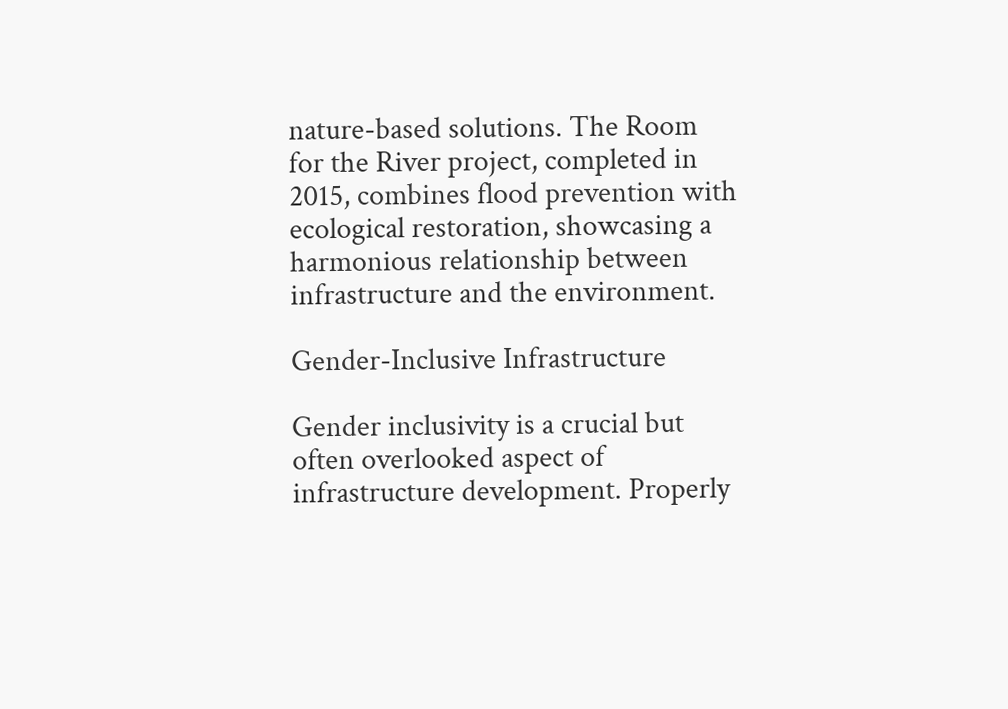nature-based solutions. The Room for the River project, completed in 2015, combines flood prevention with ecological restoration, showcasing a harmonious relationship between infrastructure and the environment.

Gender-Inclusive Infrastructure

Gender inclusivity is a crucial but often overlooked aspect of infrastructure development. Properly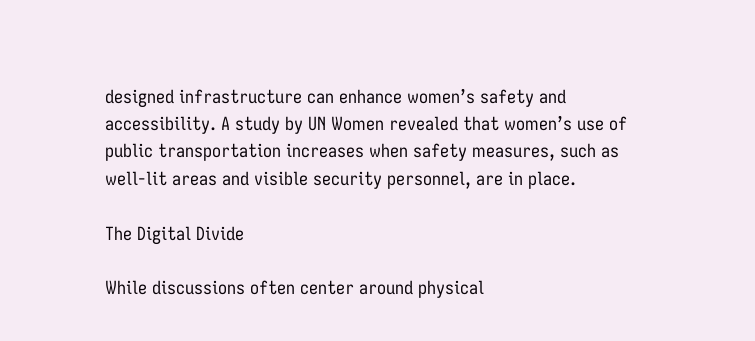designed infrastructure can enhance women’s safety and accessibility. A study by UN Women revealed that women’s use of public transportation increases when safety measures, such as well-lit areas and visible security personnel, are in place.

The Digital Divide

While discussions often center around physical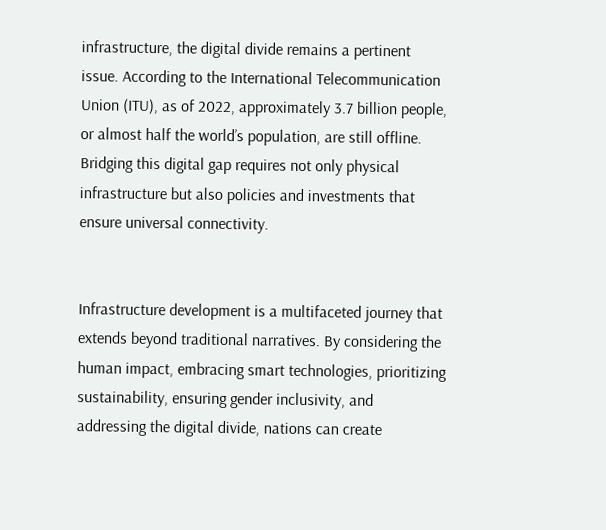infrastructure, the digital divide remains a pertinent issue. According to the International Telecommunication Union (ITU), as of 2022, approximately 3.7 billion people, or almost half the world’s population, are still offline. Bridging this digital gap requires not only physical infrastructure but also policies and investments that ensure universal connectivity.


Infrastructure development is a multifaceted journey that extends beyond traditional narratives. By considering the human impact, embracing smart technologies, prioritizing sustainability, ensuring gender inclusivity, and addressing the digital divide, nations can create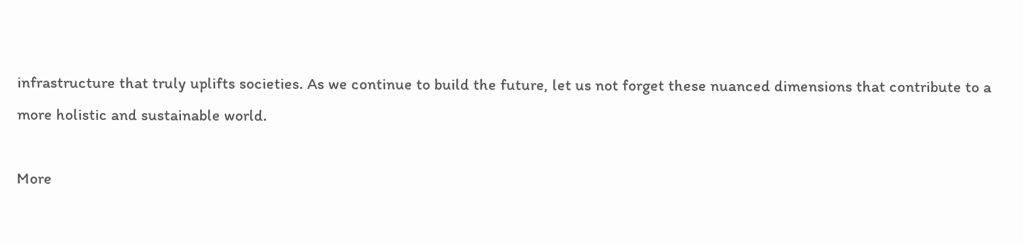infrastructure that truly uplifts societies. As we continue to build the future, let us not forget these nuanced dimensions that contribute to a more holistic and sustainable world.

More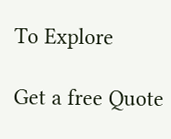To Explore

Get a free Quote